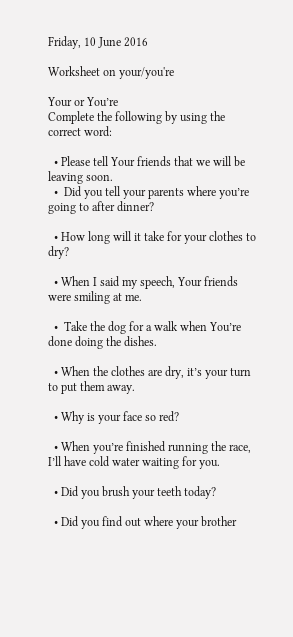Friday, 10 June 2016

Worksheet on your/you're

Your or You’re
Complete the following by using the correct word:

  • Please tell Your friends that we will be leaving soon.
  •  Did you tell your parents where you’re going to after dinner?

  • How long will it take for your clothes to dry?

  • When I said my speech, Your friends were smiling at me.

  •  Take the dog for a walk when You’re done doing the dishes.

  • When the clothes are dry, it’s your turn to put them away.

  • Why is your face so red?

  • When you’re finished running the race, I’ll have cold water waiting for you.

  • Did you brush your teeth today?

  • Did you find out where your brother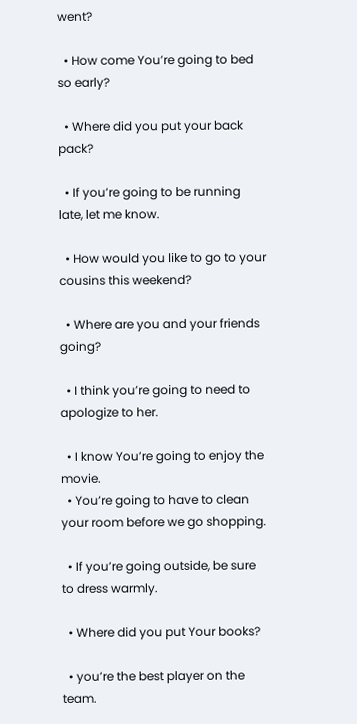went?

  • How come You’re going to bed so early?

  • Where did you put your back pack?

  • If you’re going to be running late, let me know.

  • How would you like to go to your cousins this weekend?

  • Where are you and your friends going?

  • I think you’re going to need to apologize to her.

  • I know You’re going to enjoy the movie.
  • You’re going to have to clean your room before we go shopping.

  • If you’re going outside, be sure to dress warmly.

  • Where did you put Your books?

  • you’re the best player on the team.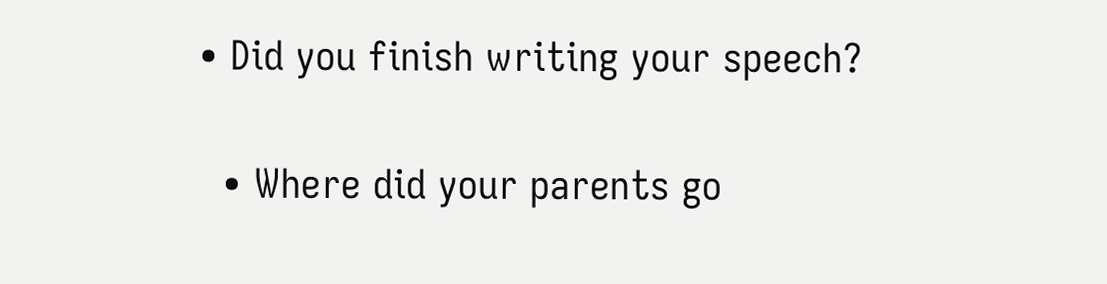• Did you finish writing your speech?

  • Where did your parents go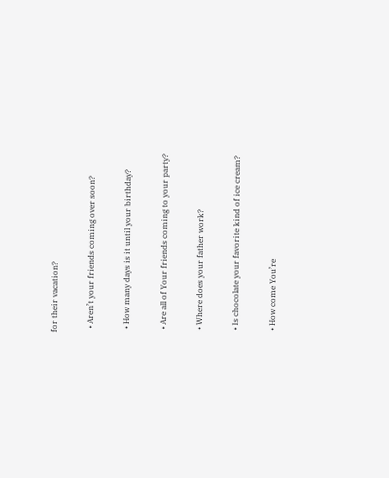for their vacation?

  • Aren’t your friends coming over soon?

  • How many days is it until your birthday?

  • Are all of Your friends coming to your party?

  • Where does your father work?

  • Is chocolate your favorite kind of ice cream?

  • How come You’re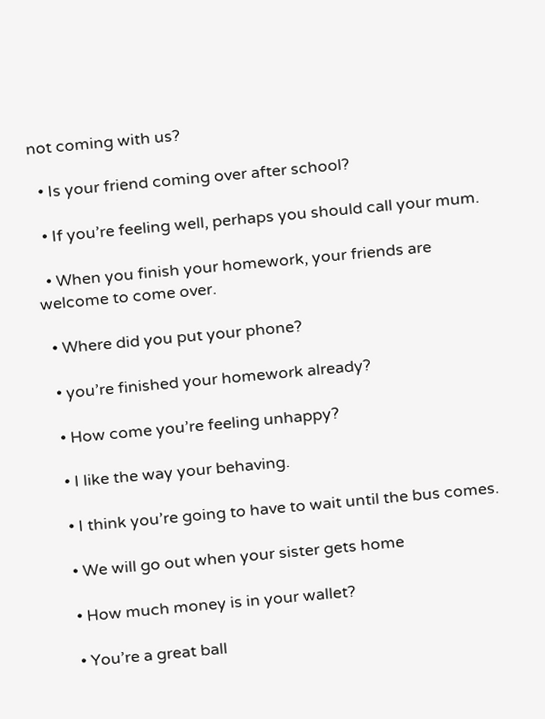not coming with us?

  • Is your friend coming over after school?

  • If you’re feeling well, perhaps you should call your mum.

  • When you finish your homework, your friends are welcome to come over.

  • Where did you put your phone?

  • you’re finished your homework already?

  • How come you’re feeling unhappy?

  • I like the way your behaving.

  • I think you’re going to have to wait until the bus comes.

  • We will go out when your sister gets home

  • How much money is in your wallet?

  • You’re a great ball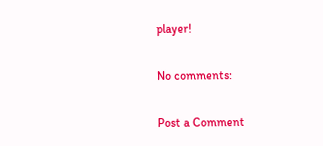player!

No comments:

Post a Comment